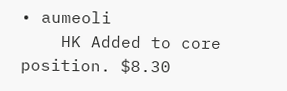• aumeoli
    HK Added to core position. $8.30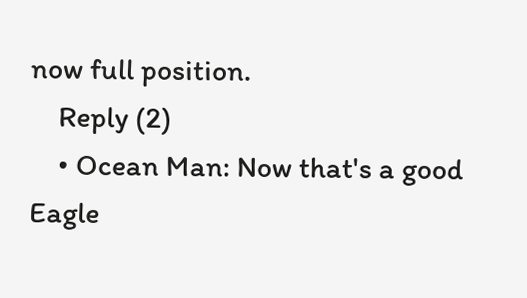now full position.
    Reply (2)
    • Ocean Man: Now that's a good Eagle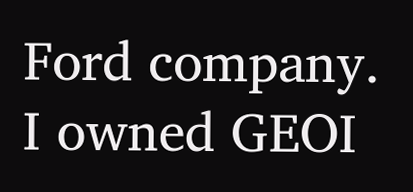Ford company. I owned GEOI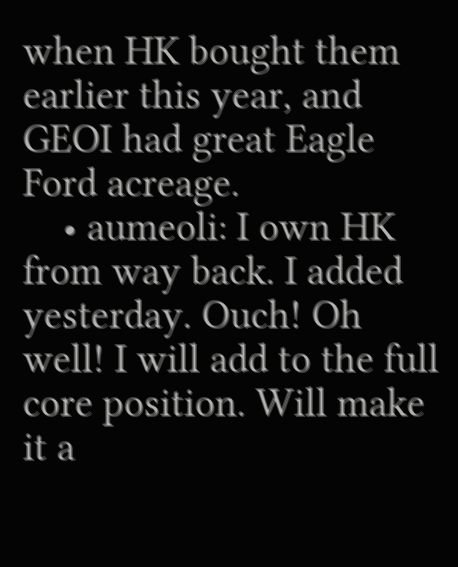when HK bought them earlier this year, and GEOI had great Eagle Ford acreage.
    • aumeoli: I own HK from way back. I added yesterday. Ouch! Oh well! I will add to the full core position. Will make it a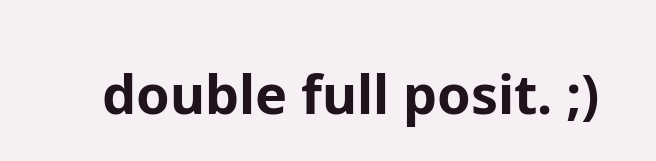double full posit. ;)